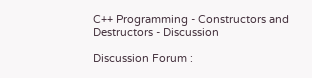C++ Programming - Constructors and Destructors - Discussion

Discussion Forum :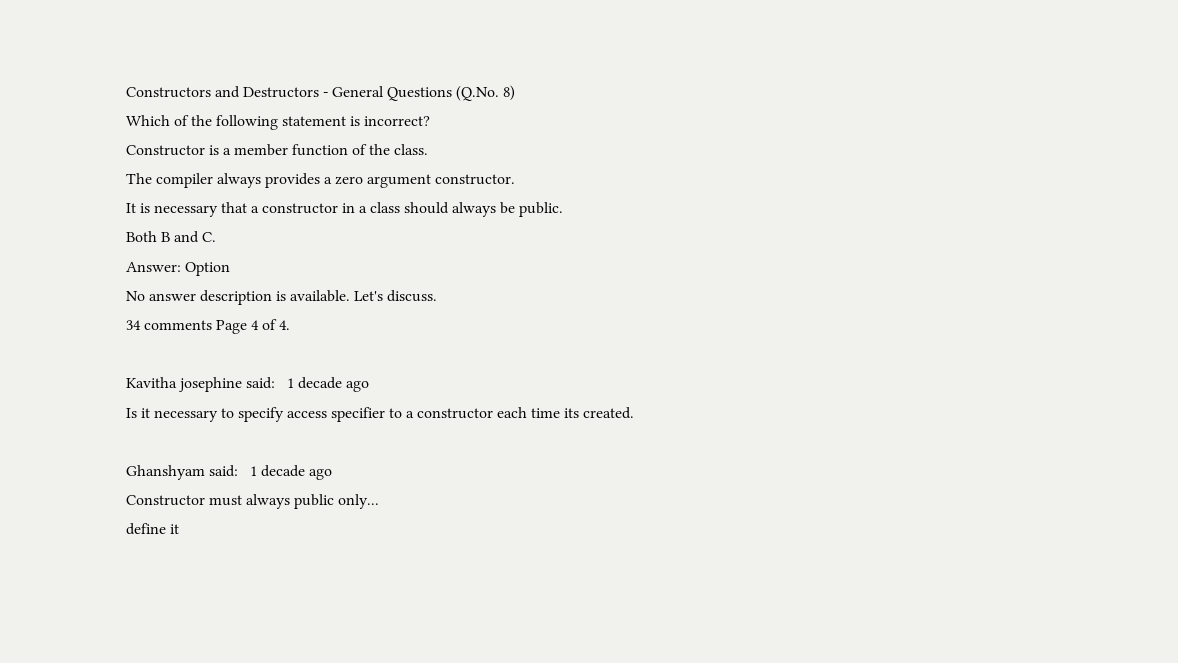Constructors and Destructors - General Questions (Q.No. 8)
Which of the following statement is incorrect?
Constructor is a member function of the class.
The compiler always provides a zero argument constructor.
It is necessary that a constructor in a class should always be public.
Both B and C.
Answer: Option
No answer description is available. Let's discuss.
34 comments Page 4 of 4.

Kavitha josephine said:   1 decade ago
Is it necessary to specify access specifier to a constructor each time its created.

Ghanshyam said:   1 decade ago
Constructor must always public only...
define it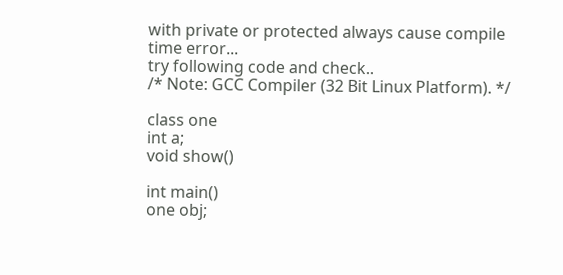with private or protected always cause compile time error...
try following code and check..
/* Note: GCC Compiler (32 Bit Linux Platform). */

class one
int a;
void show()

int main()
one obj;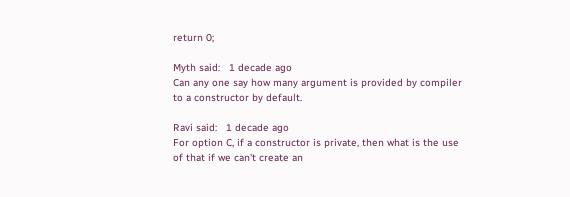return 0;

Myth said:   1 decade ago
Can any one say how many argument is provided by compiler to a constructor by default.

Ravi said:   1 decade ago
For option C, if a constructor is private, then what is the use of that if we can't create an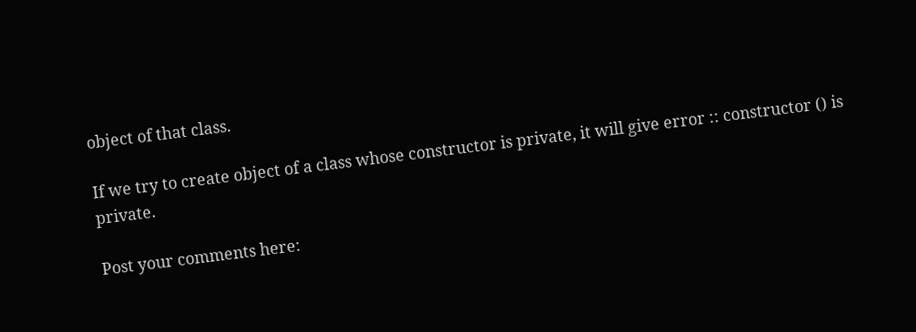object of that class.

If we try to create object of a class whose constructor is private, it will give error :: constructor () is private.

Post your comments here: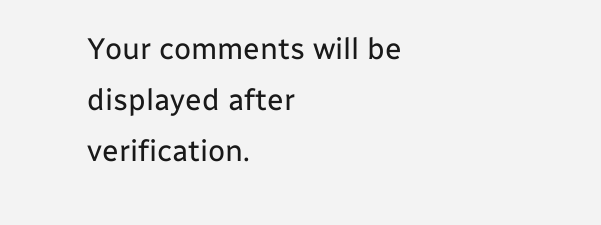Your comments will be displayed after verification.